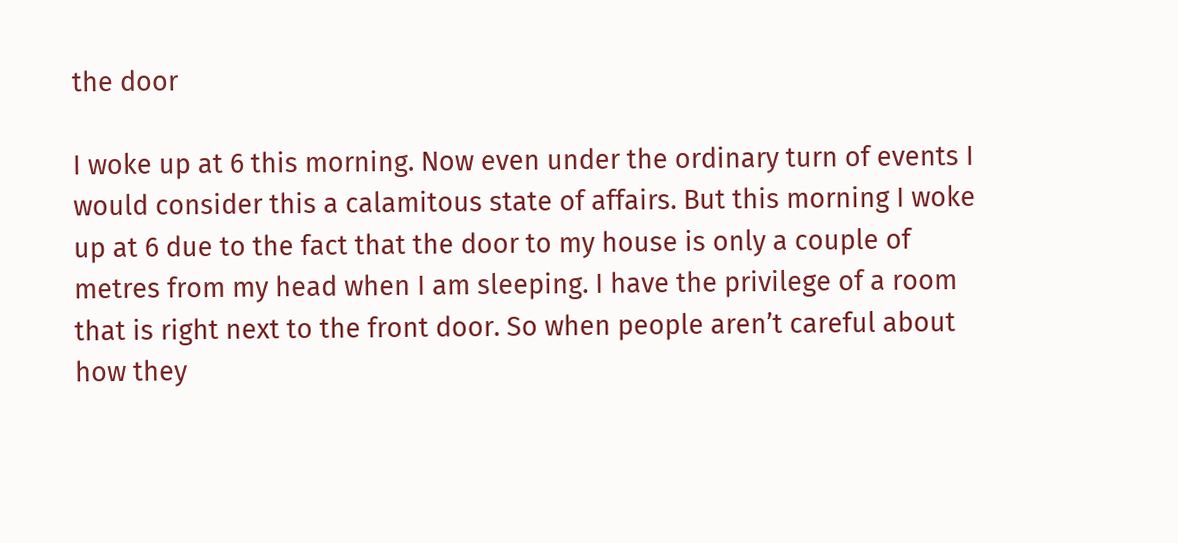the door

I woke up at 6 this morning. Now even under the ordinary turn of events I would consider this a calamitous state of affairs. But this morning I woke up at 6 due to the fact that the door to my house is only a couple of metres from my head when I am sleeping. I have the privilege of a room that is right next to the front door. So when people aren’t careful about how they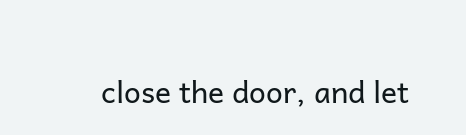close the door, and let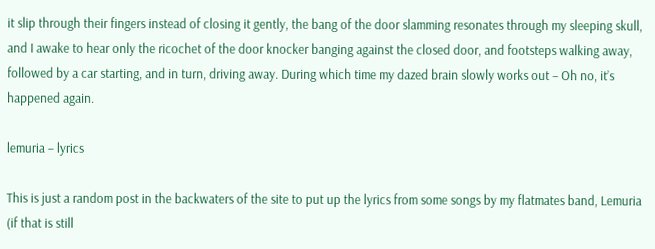it slip through their fingers instead of closing it gently, the bang of the door slamming resonates through my sleeping skull, and I awake to hear only the ricochet of the door knocker banging against the closed door, and footsteps walking away, followed by a car starting, and in turn, driving away. During which time my dazed brain slowly works out – Oh no, it’s happened again.

lemuria – lyrics

This is just a random post in the backwaters of the site to put up the lyrics from some songs by my flatmates band, Lemuria (if that is still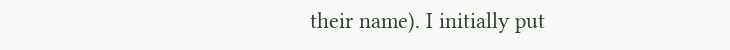their name). I initially put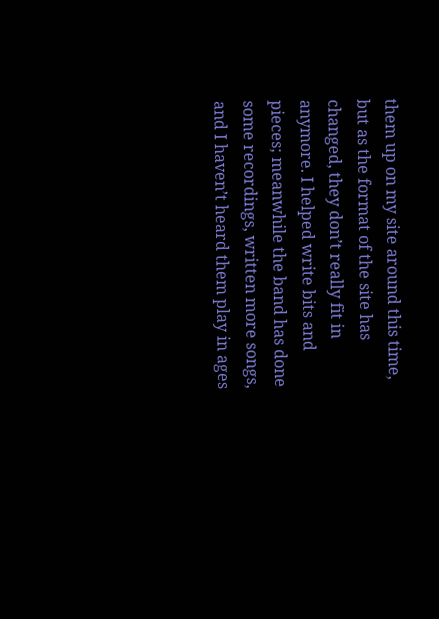them up on my site around this time, but as the format of the site has changed, they don’t really fit in anymore. I helped write bits and pieces; meanwhile the band has done some recordings, written more songs, and I haven’t heard them play in ages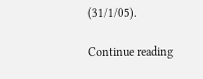(31/1/05).

Continue reading